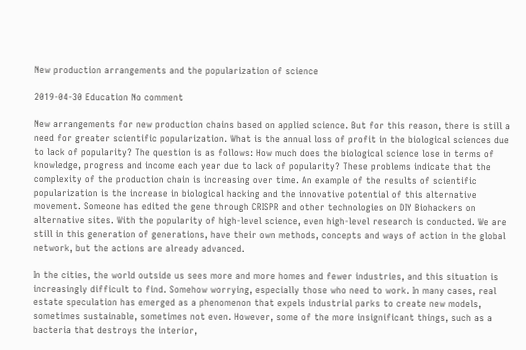New production arrangements and the popularization of science

2019-04-30 Education No comment

New arrangements for new production chains based on applied science. But for this reason, there is still a need for greater scientific popularization. What is the annual loss of profit in the biological sciences due to lack of popularity? The question is as follows: How much does the biological science lose in terms of knowledge, progress and income each year due to lack of popularity? These problems indicate that the complexity of the production chain is increasing over time. An example of the results of scientific popularization is the increase in biological hacking and the innovative potential of this alternative movement. Someone has edited the gene through CRISPR and other technologies on DIY Biohackers on alternative sites. With the popularity of high-level science, even high-level research is conducted. We are still in this generation of generations, have their own methods, concepts and ways of action in the global network, but the actions are already advanced.

In the cities, the world outside us sees more and more homes and fewer industries, and this situation is increasingly difficult to find. Somehow worrying, especially those who need to work. In many cases, real estate speculation has emerged as a phenomenon that expels industrial parks to create new models, sometimes sustainable, sometimes not even. However, some of the more insignificant things, such as a bacteria that destroys the interior,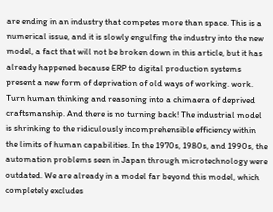are ending in an industry that competes more than space. This is a numerical issue, and it is slowly engulfing the industry into the new model, a fact that will not be broken down in this article, but it has already happened because ERP to digital production systems present a new form of deprivation of old ways of working. work. Turn human thinking and reasoning into a chimaera of deprived craftsmanship. And there is no turning back! The industrial model is shrinking to the ridiculously incomprehensible efficiency within the limits of human capabilities. In the 1970s, 1980s, and 1990s, the automation problems seen in Japan through microtechnology were outdated. We are already in a model far beyond this model, which completely excludes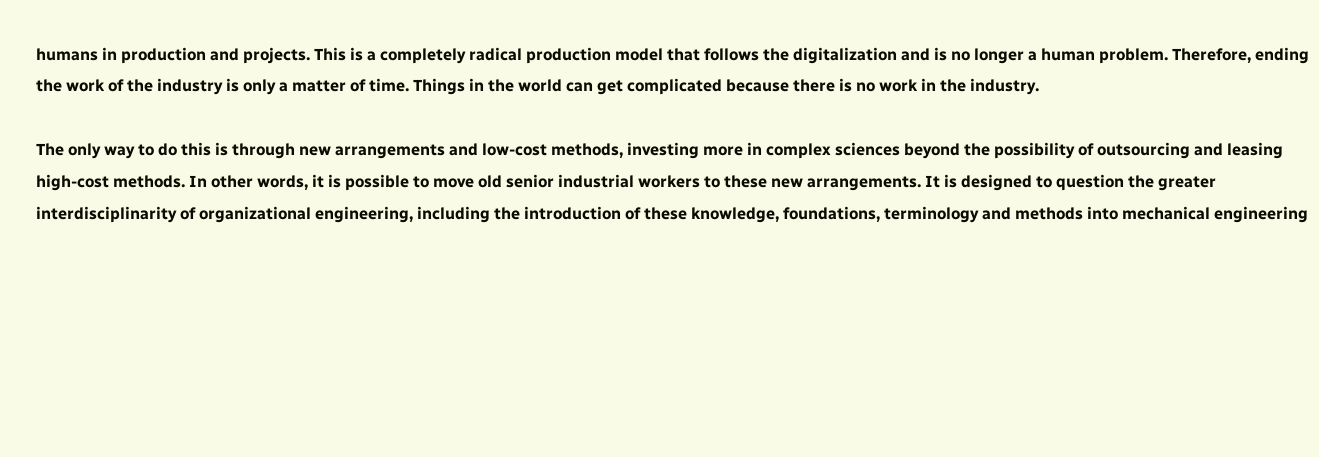humans in production and projects. This is a completely radical production model that follows the digitalization and is no longer a human problem. Therefore, ending the work of the industry is only a matter of time. Things in the world can get complicated because there is no work in the industry.

The only way to do this is through new arrangements and low-cost methods, investing more in complex sciences beyond the possibility of outsourcing and leasing high-cost methods. In other words, it is possible to move old senior industrial workers to these new arrangements. It is designed to question the greater interdisciplinarity of organizational engineering, including the introduction of these knowledge, foundations, terminology and methods into mechanical engineering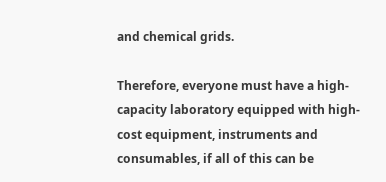and chemical grids.

Therefore, everyone must have a high-capacity laboratory equipped with high-cost equipment, instruments and consumables, if all of this can be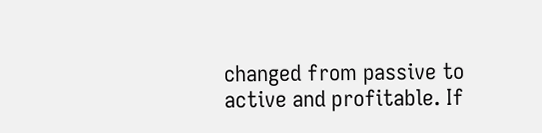changed from passive to active and profitable. If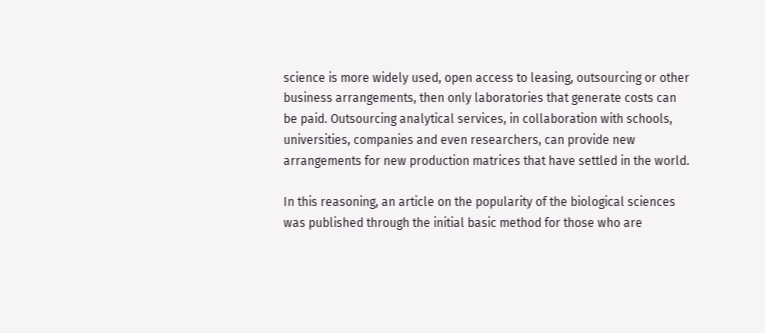science is more widely used, open access to leasing, outsourcing or other business arrangements, then only laboratories that generate costs can be paid. Outsourcing analytical services, in collaboration with schools, universities, companies and even researchers, can provide new arrangements for new production matrices that have settled in the world.

In this reasoning, an article on the popularity of the biological sciences was published through the initial basic method for those who are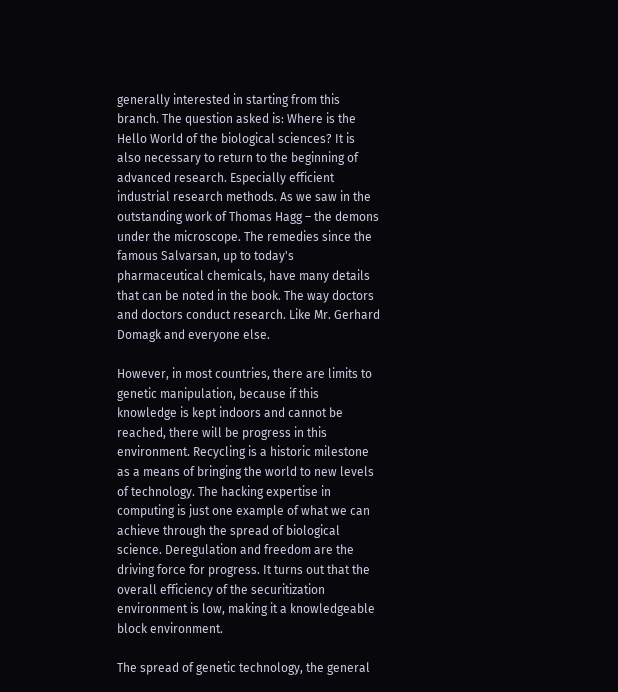generally interested in starting from this branch. The question asked is: Where is the Hello World of the biological sciences? It is also necessary to return to the beginning of advanced research. Especially efficient industrial research methods. As we saw in the outstanding work of Thomas Hagg – the demons under the microscope. The remedies since the famous Salvarsan, up to today's pharmaceutical chemicals, have many details that can be noted in the book. The way doctors and doctors conduct research. Like Mr. Gerhard Domagk and everyone else.

However, in most countries, there are limits to genetic manipulation, because if this knowledge is kept indoors and cannot be reached, there will be progress in this environment. Recycling is a historic milestone as a means of bringing the world to new levels of technology. The hacking expertise in computing is just one example of what we can achieve through the spread of biological science. Deregulation and freedom are the driving force for progress. It turns out that the overall efficiency of the securitization environment is low, making it a knowledgeable block environment.

The spread of genetic technology, the general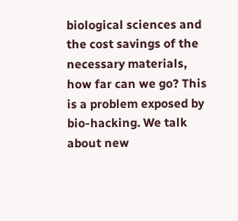biological sciences and the cost savings of the necessary materials, how far can we go? This is a problem exposed by bio-hacking. We talk about new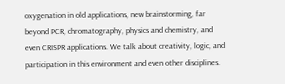oxygenation in old applications, new brainstorming, far beyond PCR, chromatography, physics and chemistry, and even CRISPR applications. We talk about creativity, logic, and participation in this environment and even other disciplines.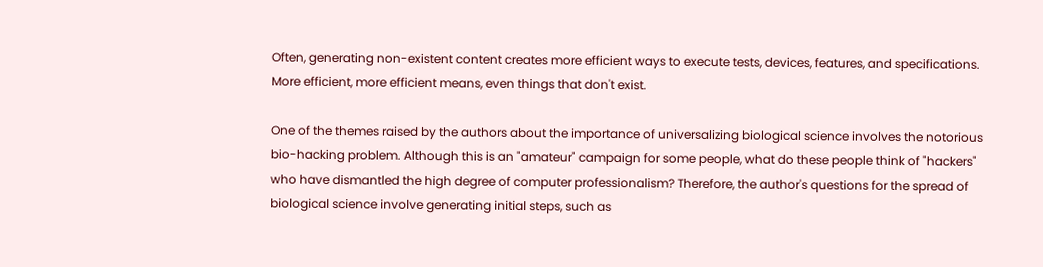Often, generating non-existent content creates more efficient ways to execute tests, devices, features, and specifications. More efficient, more efficient means, even things that don't exist.

One of the themes raised by the authors about the importance of universalizing biological science involves the notorious bio-hacking problem. Although this is an "amateur" campaign for some people, what do these people think of "hackers" who have dismantled the high degree of computer professionalism? Therefore, the author's questions for the spread of biological science involve generating initial steps, such as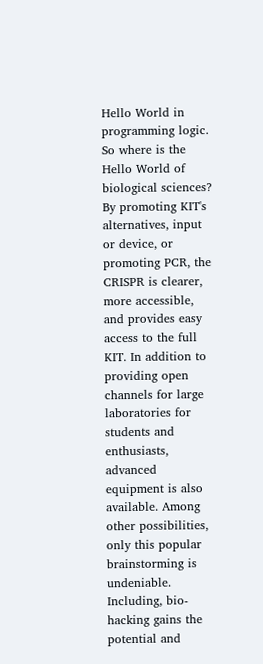Hello World in programming logic. So where is the Hello World of biological sciences? By promoting KIT's alternatives, input or device, or promoting PCR, the CRISPR is clearer, more accessible, and provides easy access to the full KIT. In addition to providing open channels for large laboratories for students and enthusiasts, advanced equipment is also available. Among other possibilities, only this popular brainstorming is undeniable. Including, bio-hacking gains the potential and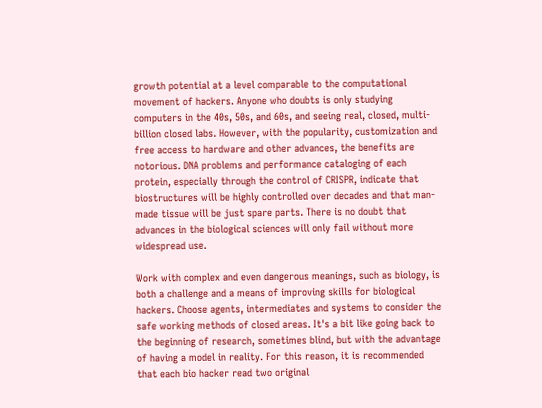growth potential at a level comparable to the computational movement of hackers. Anyone who doubts is only studying computers in the 40s, 50s, and 60s, and seeing real, closed, multi-billion closed labs. However, with the popularity, customization and free access to hardware and other advances, the benefits are notorious. DNA problems and performance cataloging of each protein, especially through the control of CRISPR, indicate that biostructures will be highly controlled over decades and that man-made tissue will be just spare parts. There is no doubt that advances in the biological sciences will only fail without more widespread use.

Work with complex and even dangerous meanings, such as biology, is both a challenge and a means of improving skills for biological hackers. Choose agents, intermediates and systems to consider the safe working methods of closed areas. It's a bit like going back to the beginning of research, sometimes blind, but with the advantage of having a model in reality. For this reason, it is recommended that each bio hacker read two original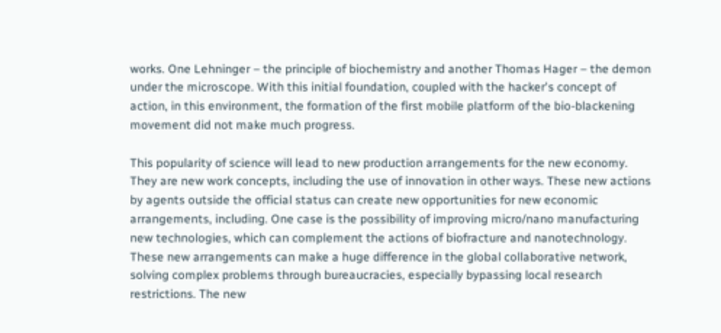works. One Lehninger – the principle of biochemistry and another Thomas Hager – the demon under the microscope. With this initial foundation, coupled with the hacker's concept of action, in this environment, the formation of the first mobile platform of the bio-blackening movement did not make much progress.

This popularity of science will lead to new production arrangements for the new economy. They are new work concepts, including the use of innovation in other ways. These new actions by agents outside the official status can create new opportunities for new economic arrangements, including. One case is the possibility of improving micro/nano manufacturing new technologies, which can complement the actions of biofracture and nanotechnology. These new arrangements can make a huge difference in the global collaborative network, solving complex problems through bureaucracies, especially bypassing local research restrictions. The new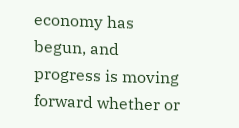economy has begun, and progress is moving forward whether or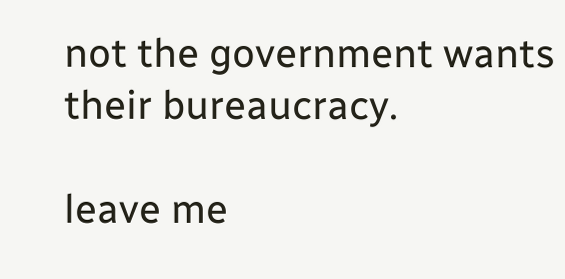not the government wants their bureaucracy.

leave me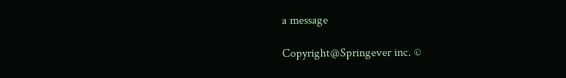a message

Copyright@Springever inc. ©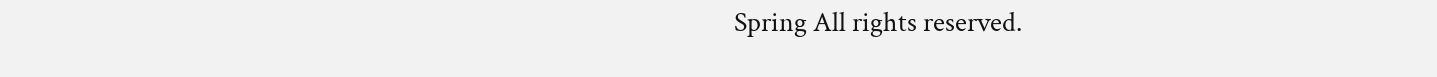Spring All rights reserved.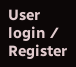User login ⁄ Register